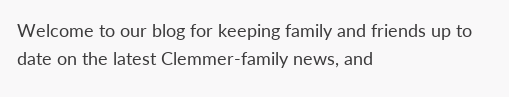Welcome to our blog for keeping family and friends up to date on the latest Clemmer-family news, and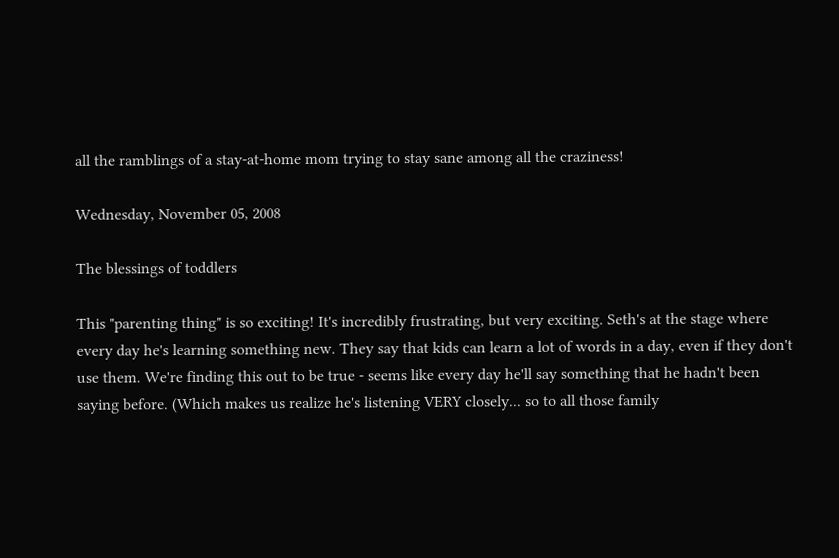all the ramblings of a stay-at-home mom trying to stay sane among all the craziness!

Wednesday, November 05, 2008

The blessings of toddlers

This "parenting thing" is so exciting! It's incredibly frustrating, but very exciting. Seth's at the stage where every day he's learning something new. They say that kids can learn a lot of words in a day, even if they don't use them. We're finding this out to be true - seems like every day he'll say something that he hadn't been saying before. (Which makes us realize he's listening VERY closely... so to all those family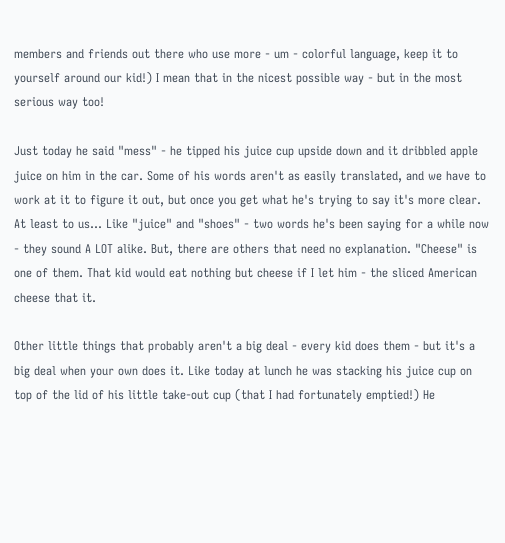members and friends out there who use more - um - colorful language, keep it to yourself around our kid!) I mean that in the nicest possible way - but in the most serious way too!

Just today he said "mess" - he tipped his juice cup upside down and it dribbled apple juice on him in the car. Some of his words aren't as easily translated, and we have to work at it to figure it out, but once you get what he's trying to say it's more clear. At least to us... Like "juice" and "shoes" - two words he's been saying for a while now - they sound A LOT alike. But, there are others that need no explanation. "Cheese" is one of them. That kid would eat nothing but cheese if I let him - the sliced American cheese that it.

Other little things that probably aren't a big deal - every kid does them - but it's a big deal when your own does it. Like today at lunch he was stacking his juice cup on top of the lid of his little take-out cup (that I had fortunately emptied!) He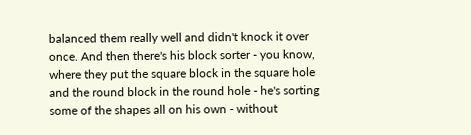balanced them really well and didn't knock it over once. And then there's his block sorter - you know, where they put the square block in the square hole and the round block in the round hole - he's sorting some of the shapes all on his own - without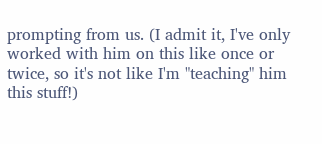prompting from us. (I admit it, I've only worked with him on this like once or twice, so it's not like I'm "teaching" him this stuff!)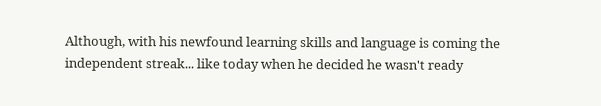Although, with his newfound learning skills and language is coming the independent streak... like today when he decided he wasn't ready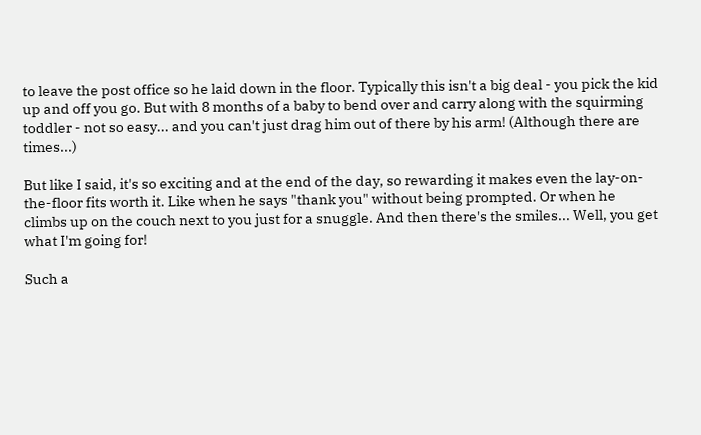to leave the post office so he laid down in the floor. Typically this isn't a big deal - you pick the kid up and off you go. But with 8 months of a baby to bend over and carry along with the squirming toddler - not so easy... and you can't just drag him out of there by his arm! (Although there are times...)

But like I said, it's so exciting and at the end of the day, so rewarding it makes even the lay-on-the-floor fits worth it. Like when he says "thank you" without being prompted. Or when he climbs up on the couch next to you just for a snuggle. And then there's the smiles... Well, you get what I'm going for!

Such a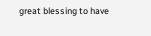great blessing to have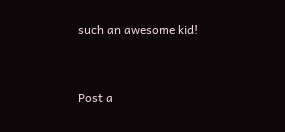such an awesome kid!


Post a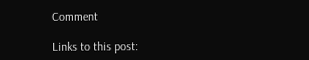Comment

Links to this post: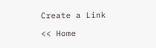Create a Link

<< Home